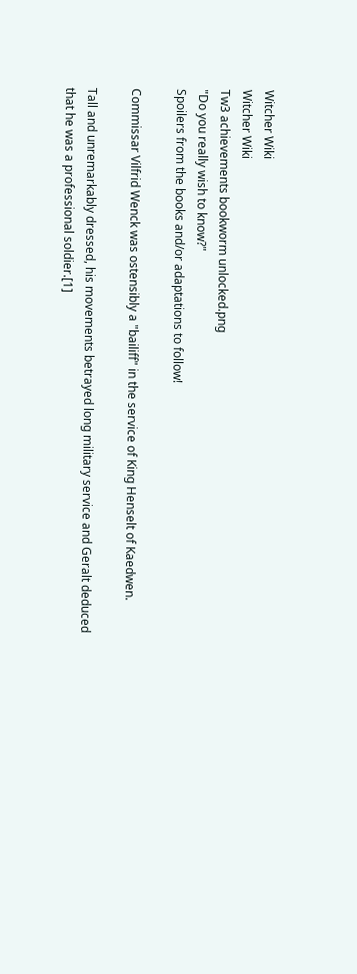Witcher Wiki
Witcher Wiki
Tw3 achievements bookworm unlocked.png
"Do you really wish to know?"
Spoilers from the books and/or adaptations to follow!

Commissar Vilfrid Wenck was ostensibly a "bailiff" in the service of King Henselt of Kaedwen.

Tall and unremarkably dressed, his movements betrayed long military service and Geralt deduced that he was a professional soldier.[1]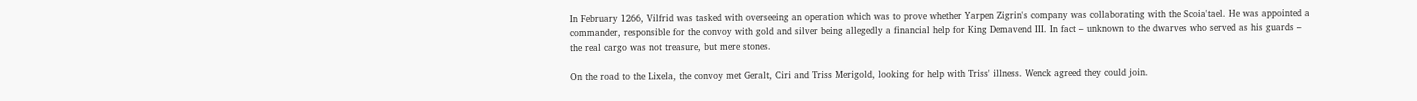In February 1266, Vilfrid was tasked with overseeing an operation which was to prove whether Yarpen Zigrin's company was collaborating with the Scoia'tael. He was appointed a commander, responsible for the convoy with gold and silver being allegedly a financial help for King Demavend III. In fact – unknown to the dwarves who served as his guards – the real cargo was not treasure, but mere stones.

On the road to the Lixela, the convoy met Geralt, Ciri and Triss Merigold, looking for help with Triss' illness. Wenck agreed they could join.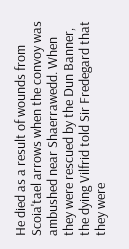He died as a result of wounds from Scoia'tael arrows when the convoy was ambushed near Shaerrawedd. When they were rescued by the Dun Banner, the dying Vilfrid told Sir Fredegard that they were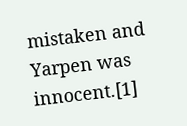mistaken and Yarpen was innocent.[1]